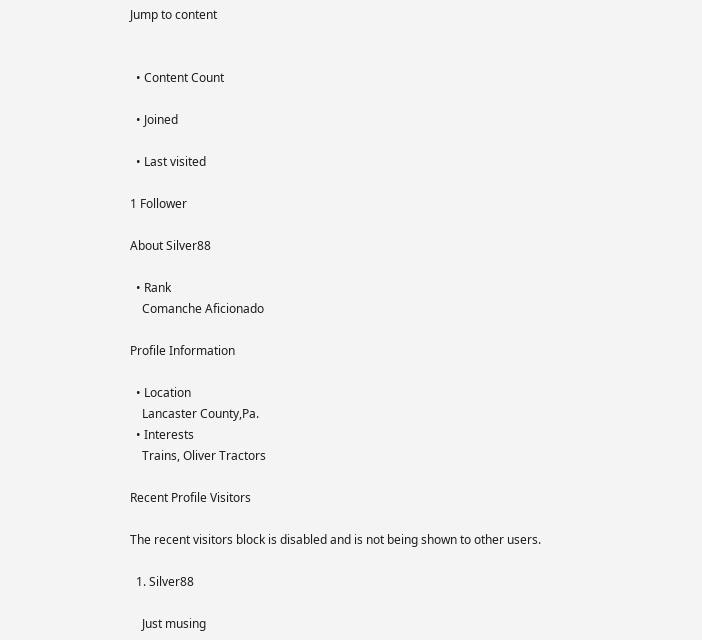Jump to content


  • Content Count

  • Joined

  • Last visited

1 Follower

About Silver88

  • Rank
    Comanche Aficionado

Profile Information

  • Location
    Lancaster County,Pa.
  • Interests
    Trains, Oliver Tractors

Recent Profile Visitors

The recent visitors block is disabled and is not being shown to other users.

  1. Silver88

    Just musing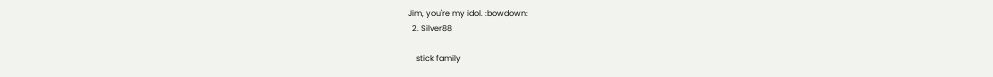Jim, you're my idol. :bowdown:
  2. Silver88

    stick family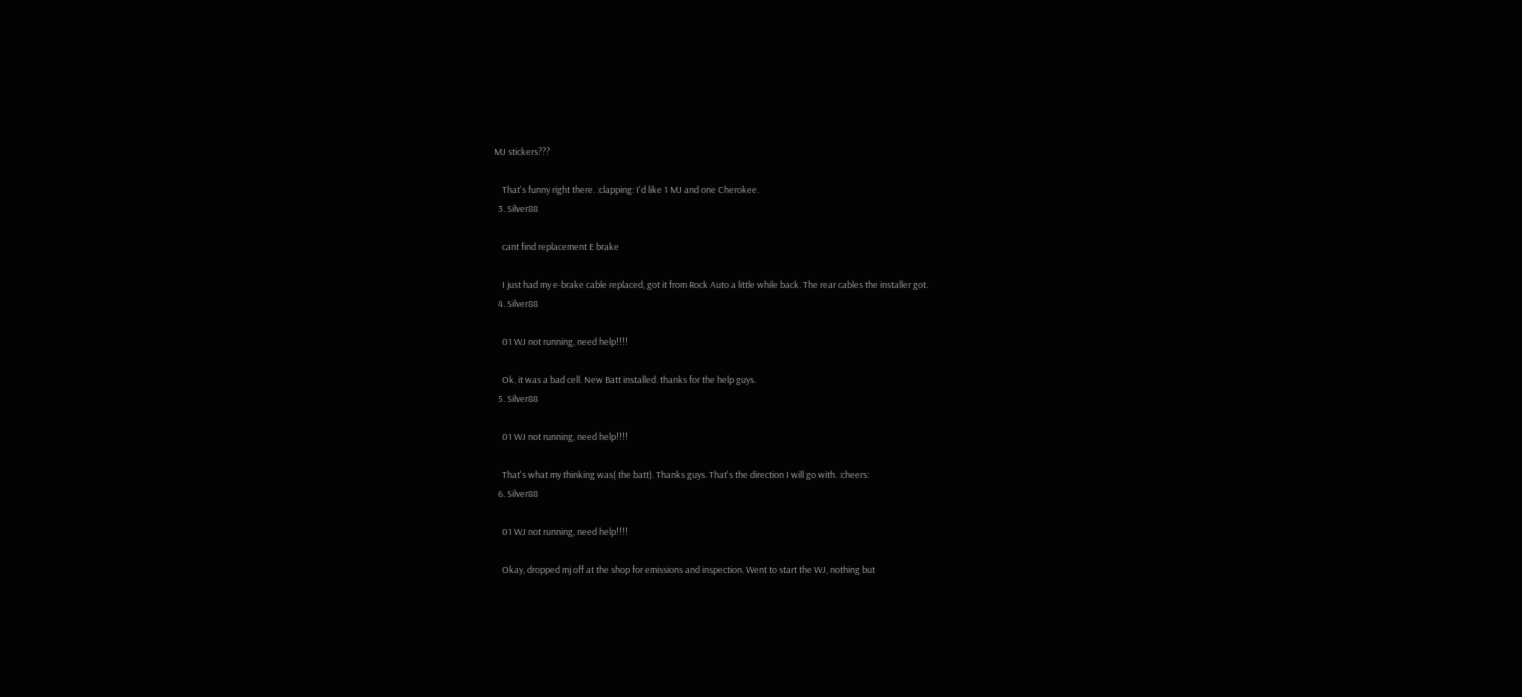MJ stickers???

    That's funny right there. :clapping: I'd like 1 MJ and one Cherokee.
  3. Silver88

    cant find replacement E brake

    I just had my e-brake cable replaced, got it from Rock Auto a little while back. The rear cables the installer got.
  4. Silver88

    01 WJ not running, need help!!!!

    Ok, it was a bad cell. New Batt installed. thanks for the help guys.
  5. Silver88

    01 WJ not running, need help!!!!

    That's what my thinking was( the batt). Thanks guys. That's the direction I will go with. :cheers:
  6. Silver88

    01 WJ not running, need help!!!!

    Okay, dropped mj off at the shop for emissions and inspection. Went to start the WJ, nothing but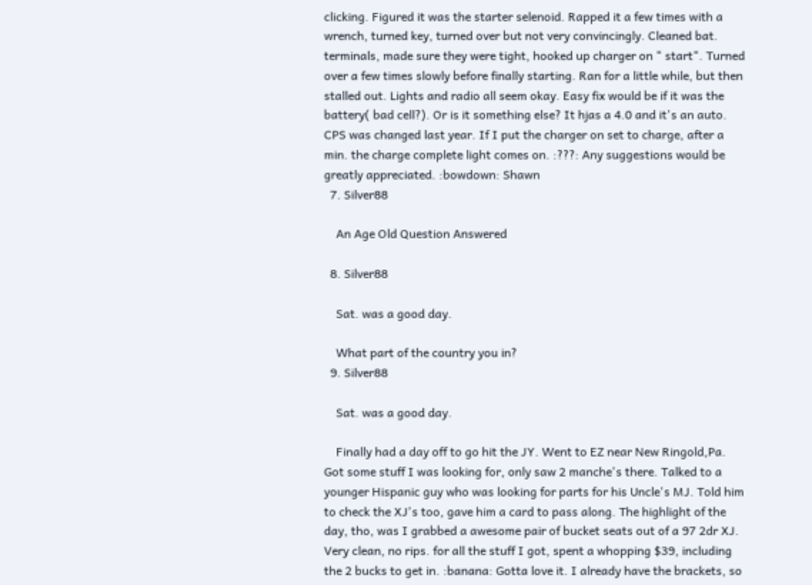clicking. Figured it was the starter selenoid. Rapped it a few times with a wrench, turned key, turned over but not very convincingly. Cleaned bat. terminals, made sure they were tight, hooked up charger on " start". Turned over a few times slowly before finally starting. Ran for a little while, but then stalled out. Lights and radio all seem okay. Easy fix would be if it was the battery( bad cell?). Or is it something else? It hjas a 4.0 and it's an auto. CPS was changed last year. If I put the charger on set to charge, after a min. the charge complete light comes on. :???: Any suggestions would be greatly appreciated. :bowdown: Shawn
  7. Silver88

    An Age Old Question Answered

  8. Silver88

    Sat. was a good day.

    What part of the country you in?
  9. Silver88

    Sat. was a good day.

    Finally had a day off to go hit the JY. Went to EZ near New Ringold,Pa. Got some stuff I was looking for, only saw 2 manche's there. Talked to a younger Hispanic guy who was looking for parts for his Uncle's MJ. Told him to check the XJ's too, gave him a card to pass along. The highlight of the day, tho, was I grabbed a awesome pair of bucket seats out of a 97 2dr XJ. Very clean, no rips. for all the stuff I got, spent a whopping $39, including the 2 bucks to get in. :banana: Gotta love it. I already have the brackets, so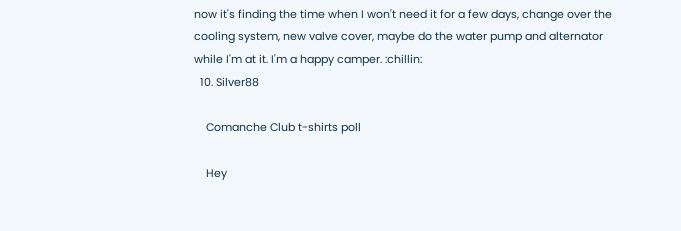now it's finding the time when I won't need it for a few days, change over the cooling system, new valve cover, maybe do the water pump and alternator while I'm at it. I'm a happy camper. :chillin:
  10. Silver88

    Comanche Club t-shirts poll

    Hey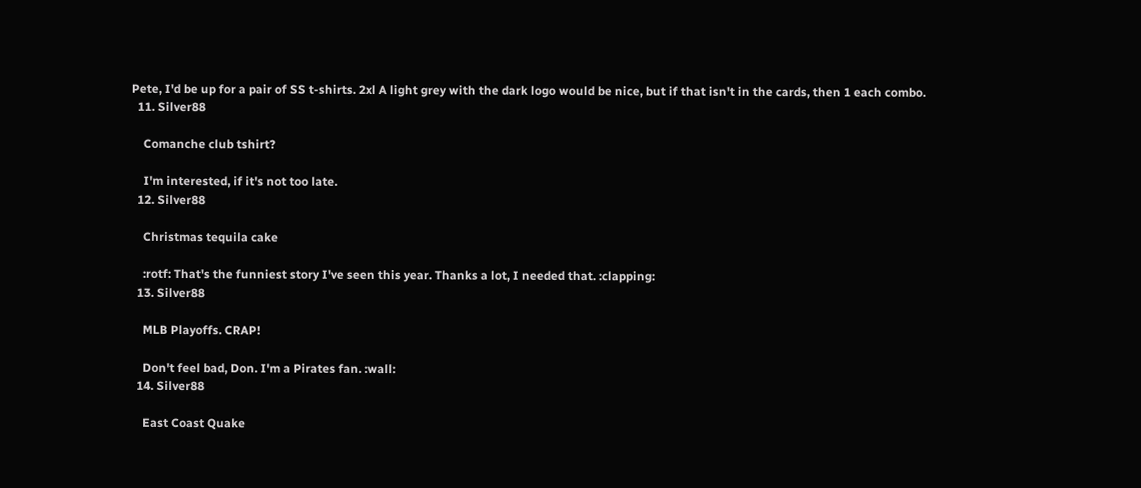Pete, I'd be up for a pair of SS t-shirts. 2xl A light grey with the dark logo would be nice, but if that isn't in the cards, then 1 each combo.
  11. Silver88

    Comanche club tshirt?

    I'm interested, if it's not too late.
  12. Silver88

    Christmas tequila cake

    :rotf: That's the funniest story I've seen this year. Thanks a lot, I needed that. :clapping:
  13. Silver88

    MLB Playoffs. CRAP!

    Don't feel bad, Don. I'm a Pirates fan. :wall:
  14. Silver88

    East Coast Quake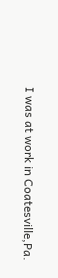I was at work in Coatesville,Pa.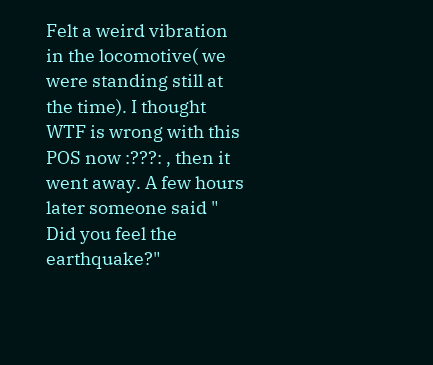Felt a weird vibration in the locomotive( we were standing still at the time). I thought WTF is wrong with this POS now :???: , then it went away. A few hours later someone said " Did you feel the earthquake?"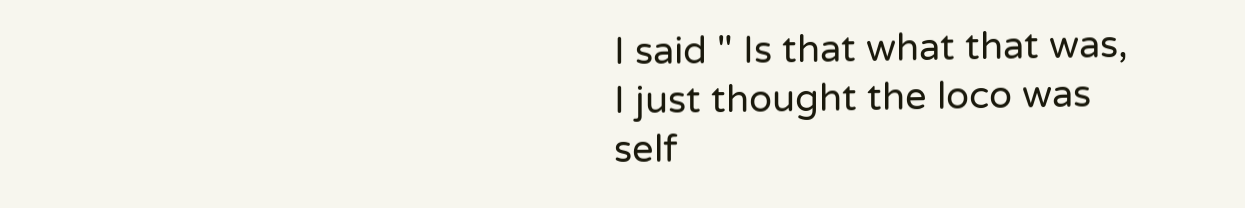I said " Is that what that was, I just thought the loco was self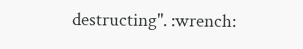destructing". :wrench: